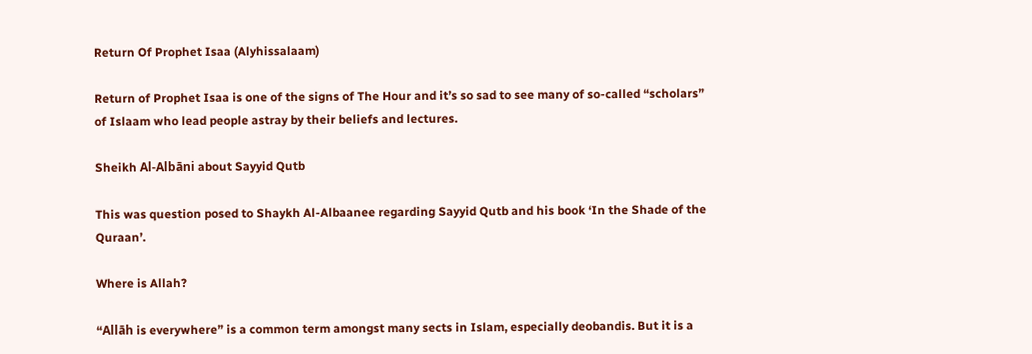Return Of Prophet Isaa (Alyhissalaam)

Return of Prophet Isaa is one of the signs of The Hour and it’s so sad to see many of so-called “scholars” of Islaam who lead people astray by their beliefs and lectures.

Sheikh Al-Albāni about Sayyid Qutb

This was question posed to Shaykh Al-Albaanee regarding Sayyid Qutb and his book ‘In the Shade of the Quraan’.

Where is Allah?

“Allāh is everywhere” is a common term amongst many sects in Islam, especially deobandis. But it is a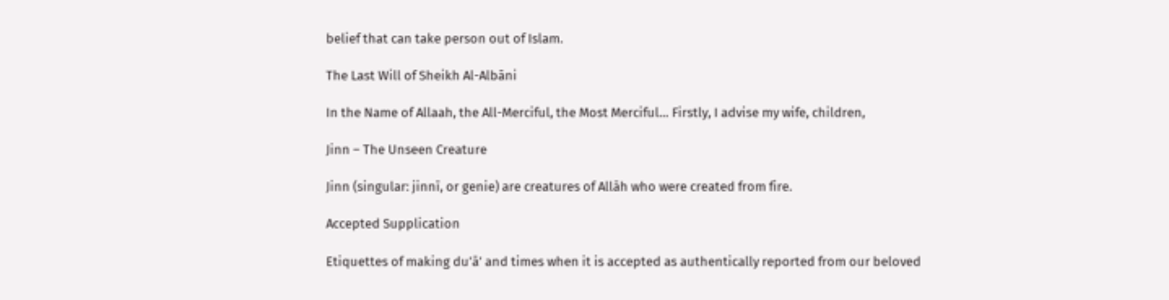belief that can take person out of Islam.

The Last Will of Sheikh Al-Albāni

In the Name of Allaah, the All-Merciful, the Most Merciful… Firstly, I advise my wife, children,

Jinn – The Unseen Creature

Jinn (singular: jinnī, or genie) are creatures of Allāh who were created from fire.

Accepted Supplication

Etiquettes of making du’ā’ and times when it is accepted as authentically reported from our beloved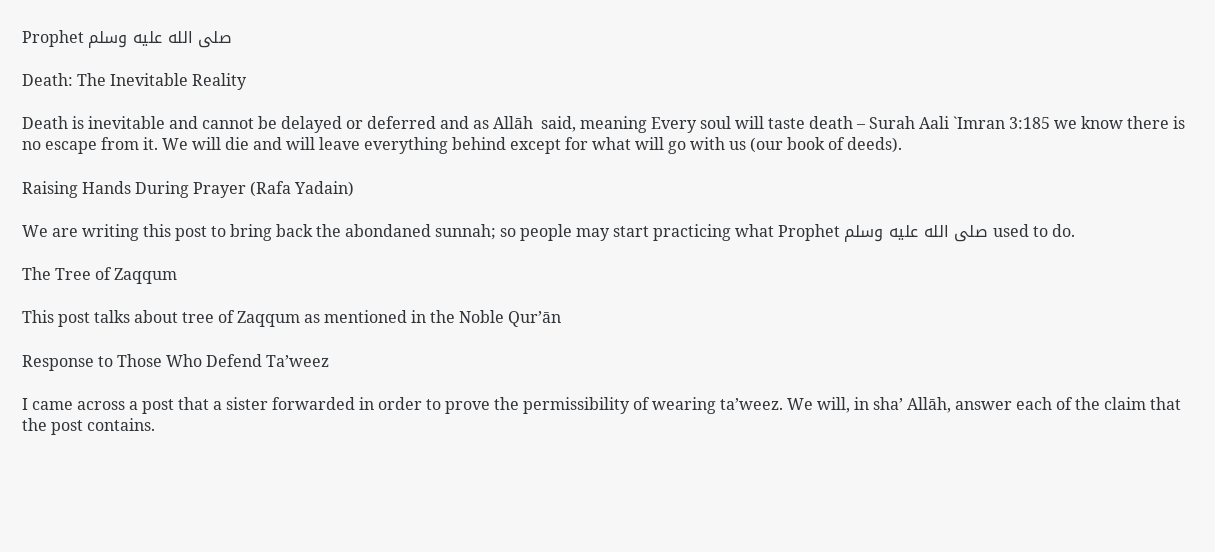Prophet صلى الله عليه وسلم

Death: The Inevitable Reality

Death is inevitable and cannot be delayed or deferred and as Allāh  said, meaning Every soul will taste death – Surah Aali `Imran 3:185 we know there is no escape from it. We will die and will leave everything behind except for what will go with us (our book of deeds).

Raising Hands During Prayer (Rafa Yadain)

We are writing this post to bring back the abondaned sunnah; so people may start practicing what Prophet صلى الله عليه وسلم used to do.

The Tree of Zaqqum

This post talks about tree of Zaqqum as mentioned in the Noble Qur’ān

Response to Those Who Defend Ta’weez

I came across a post that a sister forwarded in order to prove the permissibility of wearing ta’weez. We will, in sha’ Allāh, answer each of the claim that the post contains.